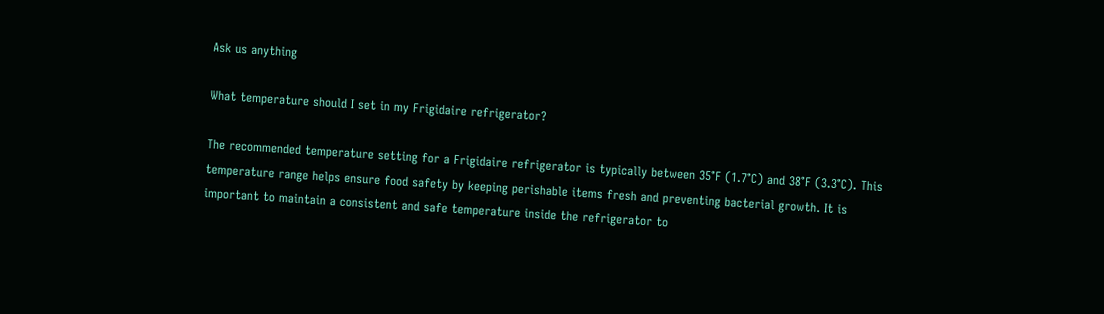Ask us anything

What temperature should I set in my Frigidaire refrigerator?

The recommended temperature setting for a Frigidaire refrigerator is typically between 35°F (1.7°C) and 38°F (3.3°C). This temperature range helps ensure food safety by keeping perishable items fresh and preventing bacterial growth. It is important to maintain a consistent and safe temperature inside the refrigerator to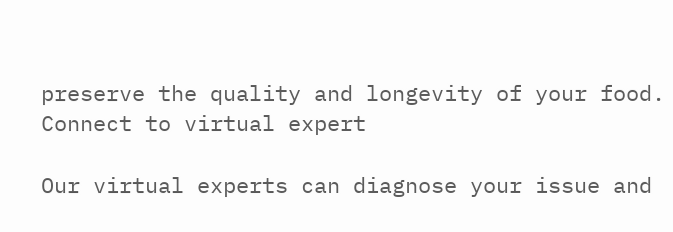preserve the quality and longevity of your food.
Connect to virtual expert

Our virtual experts can diagnose your issue and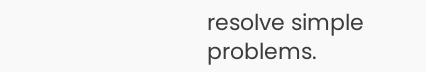resolve simple problems.